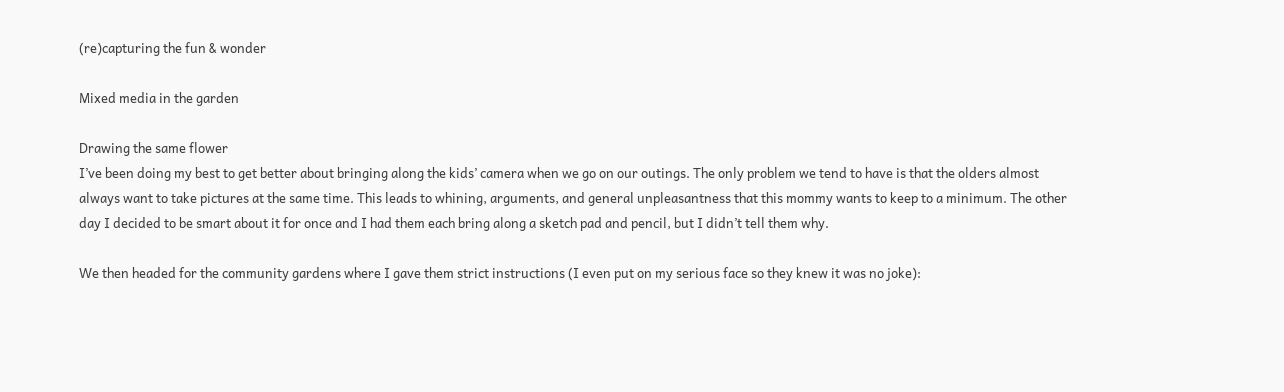(re)capturing the fun & wonder

Mixed media in the garden

Drawing the same flower
I’ve been doing my best to get better about bringing along the kids’ camera when we go on our outings. The only problem we tend to have is that the olders almost always want to take pictures at the same time. This leads to whining, arguments, and general unpleasantness that this mommy wants to keep to a minimum. The other day I decided to be smart about it for once and I had them each bring along a sketch pad and pencil, but I didn’t tell them why.

We then headed for the community gardens where I gave them strict instructions (I even put on my serious face so they knew it was no joke):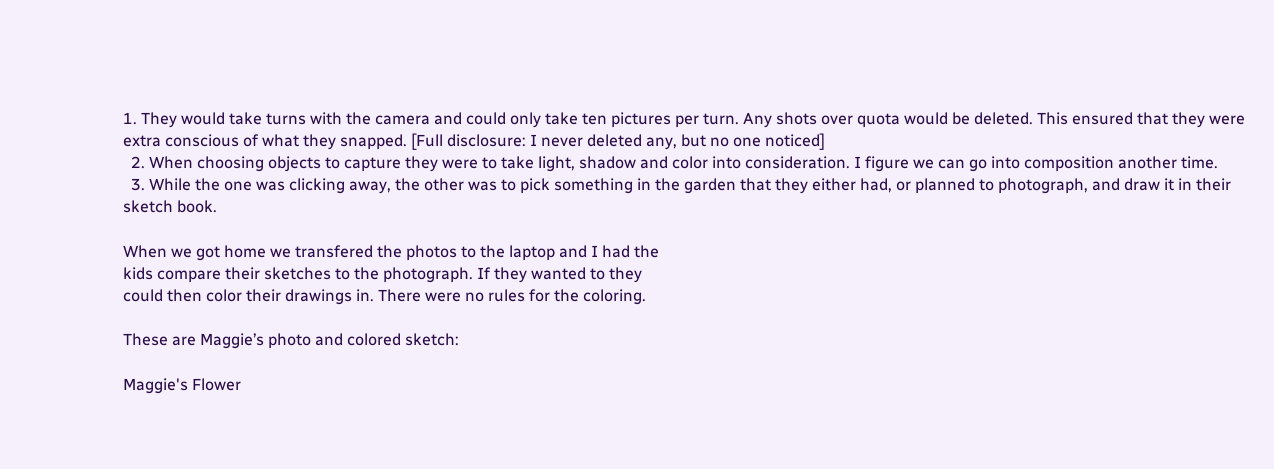1. They would take turns with the camera and could only take ten pictures per turn. Any shots over quota would be deleted. This ensured that they were extra conscious of what they snapped. [Full disclosure: I never deleted any, but no one noticed]
  2. When choosing objects to capture they were to take light, shadow and color into consideration. I figure we can go into composition another time.
  3. While the one was clicking away, the other was to pick something in the garden that they either had, or planned to photograph, and draw it in their sketch book.

When we got home we transfered the photos to the laptop and I had the
kids compare their sketches to the photograph. If they wanted to they
could then color their drawings in. There were no rules for the coloring.

These are Maggie’s photo and colored sketch:

Maggie's Flower